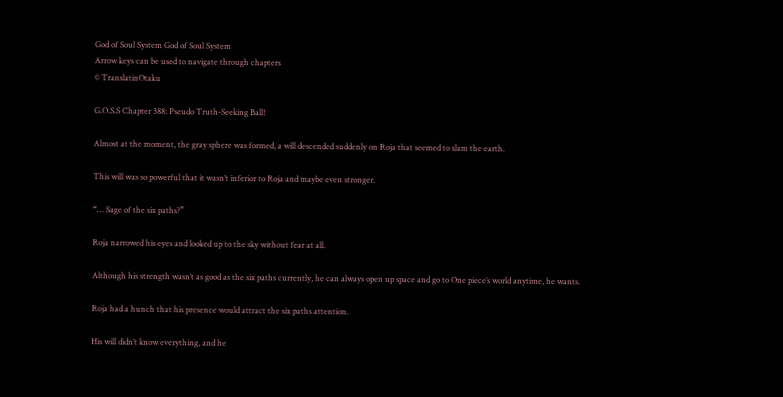God of Soul System God of Soul System
Arrow keys can be used to navigate through chapters
© TranslatinOtaku

G.O.S.S Chapter 388: Pseudo Truth-Seeking Ball!

Almost at the moment, the gray sphere was formed, a will descended suddenly on Roja that seemed to slam the earth.

This will was so powerful that it wasn’t inferior to Roja and maybe even stronger.

“… Sage of the six paths?”

Roja narrowed his eyes and looked up to the sky without fear at all.

Although his strength wasn’t as good as the six paths currently, he can always open up space and go to One piece’s world anytime, he wants.

Roja had a hunch that his presence would attract the six paths attention.

His will didn’t know everything, and he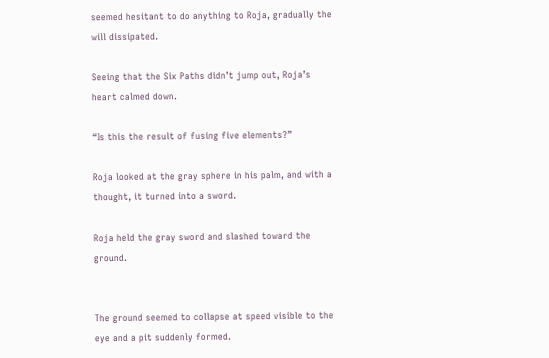seemed hesitant to do anything to Roja, gradually the will dissipated.

Seeing that the Six Paths didn’t jump out, Roja’s heart calmed down.

“Is this the result of fusing five elements?”

Roja looked at the gray sphere in his palm, and with a thought, it turned into a sword.

Roja held the gray sword and slashed toward the ground.


The ground seemed to collapse at speed visible to the eye and a pit suddenly formed.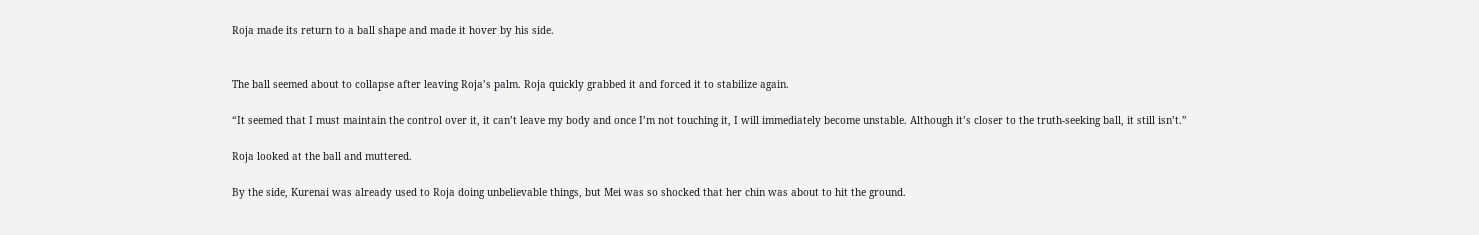Roja made its return to a ball shape and made it hover by his side.


The ball seemed about to collapse after leaving Roja’s palm. Roja quickly grabbed it and forced it to stabilize again.

“It seemed that I must maintain the control over it, it can’t leave my body and once I’m not touching it, I will immediately become unstable. Although it’s closer to the truth-seeking ball, it still isn’t.”

Roja looked at the ball and muttered.

By the side, Kurenai was already used to Roja doing unbelievable things, but Mei was so shocked that her chin was about to hit the ground.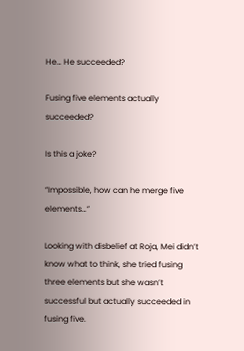He… He succeeded?

Fusing five elements actually succeeded?

Is this a joke?

“Impossible, how can he merge five elements…”

Looking with disbelief at Roja, Mei didn’t know what to think, she tried fusing three elements but she wasn’t successful but actually succeeded in fusing five.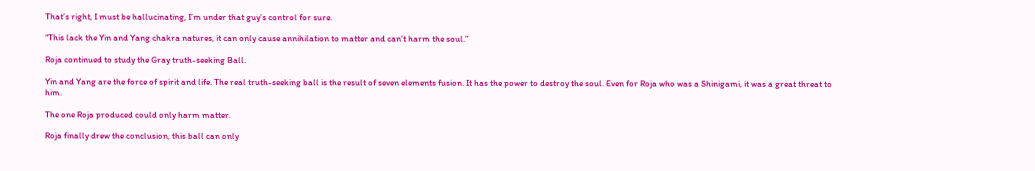That’s right, I must be hallucinating, I’m under that guy’s control for sure.

“This lack the Yin and Yang chakra natures, it can only cause annihilation to matter and can’t harm the soul.”

Roja continued to study the Gray truth-seeking Ball.

Yin and Yang are the force of spirit and life. The real truth-seeking ball is the result of seven elements fusion. It has the power to destroy the soul. Even for Roja who was a Shinigami, it was a great threat to him.

The one Roja produced could only harm matter.

Roja finally drew the conclusion, this ball can only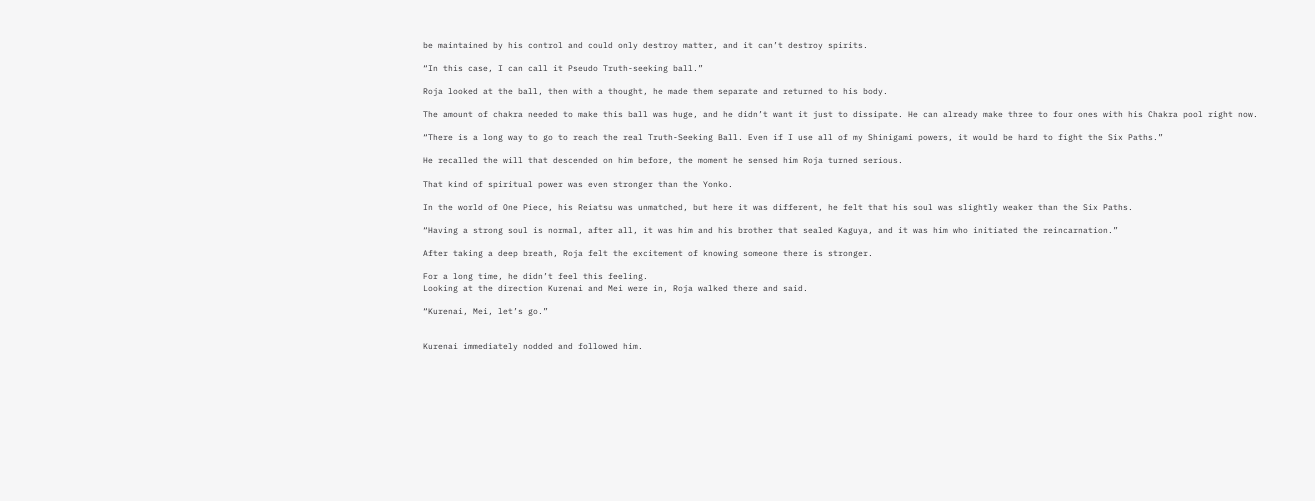be maintained by his control and could only destroy matter, and it can’t destroy spirits.

“In this case, I can call it Pseudo Truth-seeking ball.”

Roja looked at the ball, then with a thought, he made them separate and returned to his body.

The amount of chakra needed to make this ball was huge, and he didn’t want it just to dissipate. He can already make three to four ones with his Chakra pool right now.

“There is a long way to go to reach the real Truth-Seeking Ball. Even if I use all of my Shinigami powers, it would be hard to fight the Six Paths.”

He recalled the will that descended on him before, the moment he sensed him Roja turned serious.

That kind of spiritual power was even stronger than the Yonko.

In the world of One Piece, his Reiatsu was unmatched, but here it was different, he felt that his soul was slightly weaker than the Six Paths.

“Having a strong soul is normal, after all, it was him and his brother that sealed Kaguya, and it was him who initiated the reincarnation.”

After taking a deep breath, Roja felt the excitement of knowing someone there is stronger.

For a long time, he didn’t feel this feeling.
Looking at the direction Kurenai and Mei were in, Roja walked there and said.

“Kurenai, Mei, let’s go.”


Kurenai immediately nodded and followed him.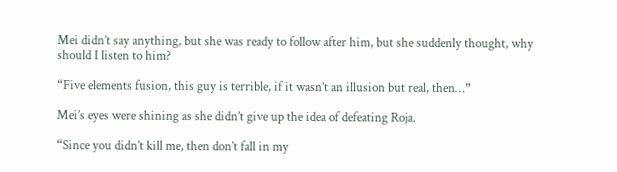Mei didn’t say anything, but she was ready to follow after him, but she suddenly thought, why should I listen to him?

“Five elements fusion, this guy is terrible, if it wasn’t an illusion but real, then…”

Mei’s eyes were shining as she didn’t give up the idea of defeating Roja.

“Since you didn’t kill me, then don’t fall in my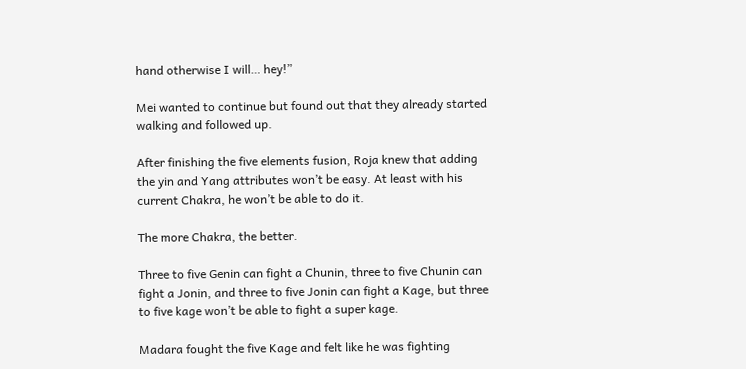hand otherwise I will… hey!”

Mei wanted to continue but found out that they already started walking and followed up.

After finishing the five elements fusion, Roja knew that adding the yin and Yang attributes won’t be easy. At least with his current Chakra, he won’t be able to do it.

The more Chakra, the better.

Three to five Genin can fight a Chunin, three to five Chunin can fight a Jonin, and three to five Jonin can fight a Kage, but three to five kage won’t be able to fight a super kage.

Madara fought the five Kage and felt like he was fighting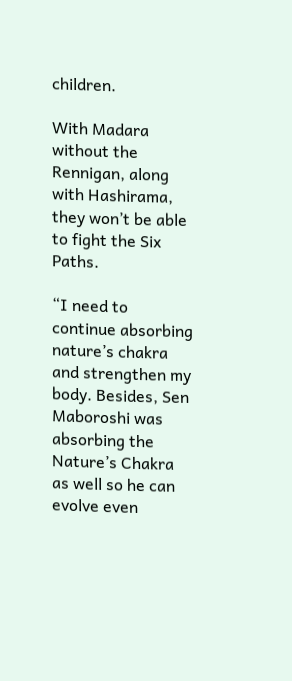children.

With Madara without the Rennigan, along with Hashirama, they won’t be able to fight the Six Paths.

“I need to continue absorbing nature’s chakra and strengthen my body. Besides, Sen Maboroshi was absorbing the Nature’s Chakra as well so he can evolve even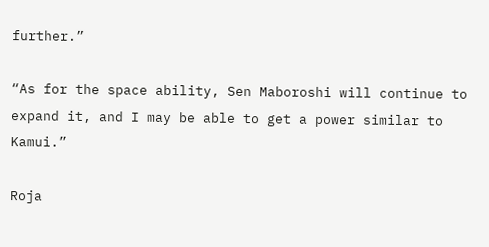further.”

“As for the space ability, Sen Maboroshi will continue to expand it, and I may be able to get a power similar to Kamui.”

Roja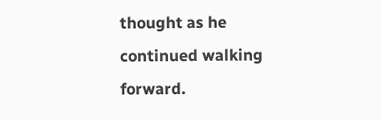thought as he continued walking forward.